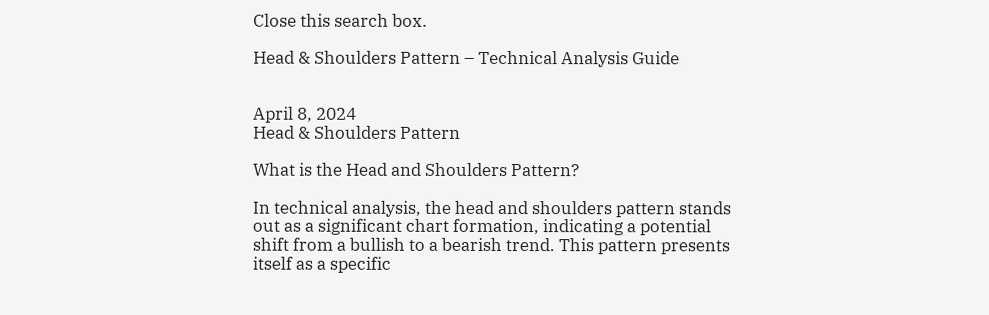Close this search box.

Head & Shoulders Pattern – Technical Analysis Guide


April 8, 2024
Head & Shoulders Pattern

What is the Head and Shoulders Pattern?

In technical analysis, the head and shoulders pattern stands out as a significant chart formation, indicating a potential shift from a bullish to a bearish trend. This pattern presents itself as a specific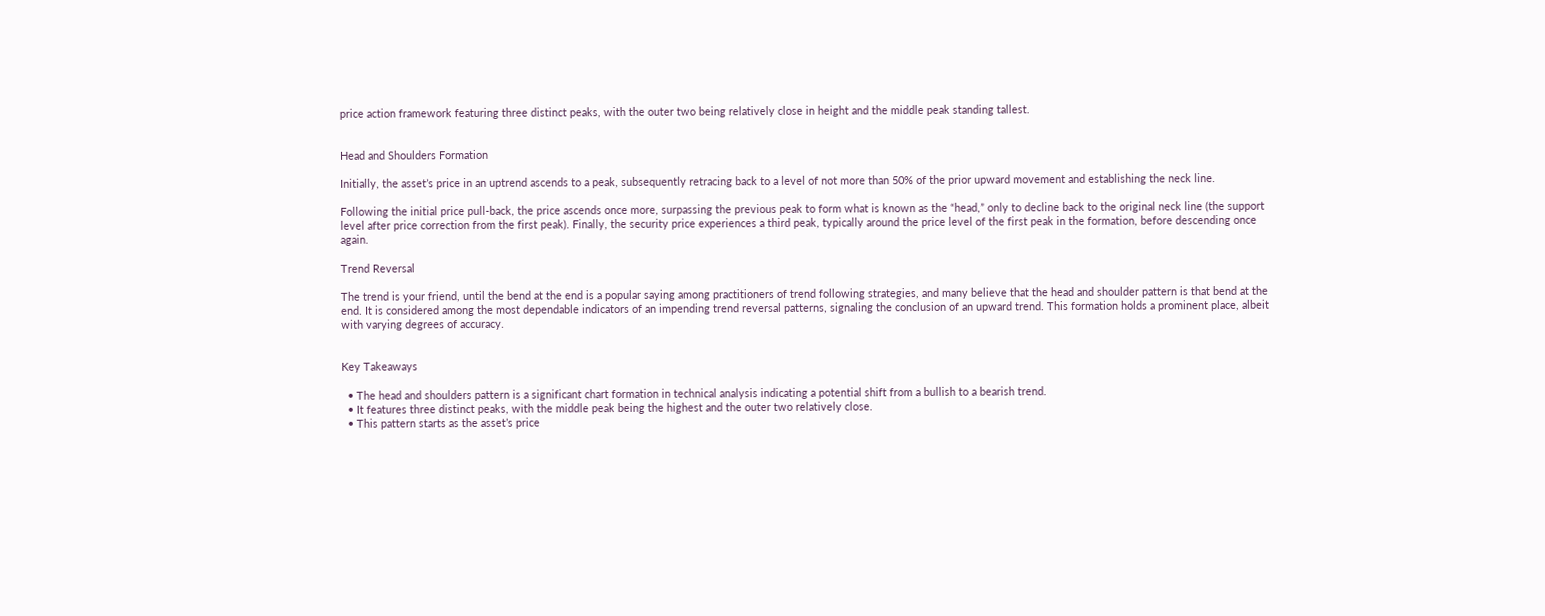price action framework featuring three distinct peaks, with the outer two being relatively close in height and the middle peak standing tallest.


Head and Shoulders Formation

Initially, the asset’s price in an uptrend ascends to a peak, subsequently retracing back to a level of not more than 50% of the prior upward movement and establishing the neck line.

Following the initial price pull-back, the price ascends once more, surpassing the previous peak to form what is known as the “head,” only to decline back to the original neck line (the support level after price correction from the first peak). Finally, the security price experiences a third peak, typically around the price level of the first peak in the formation, before descending once again.

Trend Reversal

The trend is your friend, until the bend at the end is a popular saying among practitioners of trend following strategies, and many believe that the head and shoulder pattern is that bend at the end. It is considered among the most dependable indicators of an impending trend reversal patterns, signaling the conclusion of an upward trend. This formation holds a prominent place, albeit with varying degrees of accuracy.


Key Takeaways

  • The head and shoulders pattern is a significant chart formation in technical analysis indicating a potential shift from a bullish to a bearish trend.
  • It features three distinct peaks, with the middle peak being the highest and the outer two relatively close.
  • This pattern starts as the asset’s price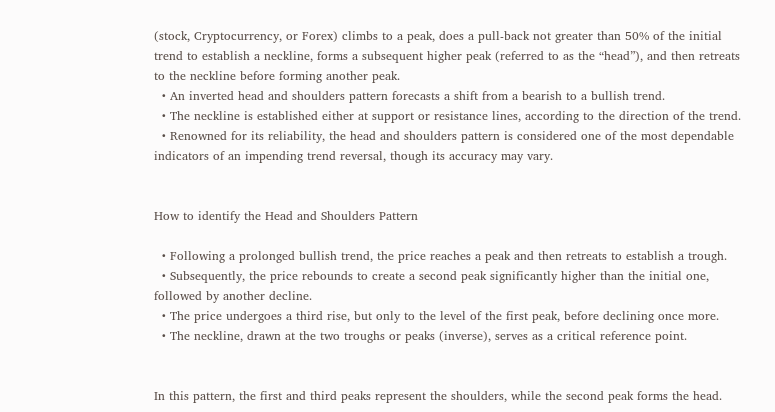(stock, Cryptocurrency, or Forex) climbs to a peak, does a pull-back not greater than 50% of the initial trend to establish a neckline, forms a subsequent higher peak (referred to as the “head”), and then retreats to the neckline before forming another peak.
  • An inverted head and shoulders pattern forecasts a shift from a bearish to a bullish trend.
  • The neckline is established either at support or resistance lines, according to the direction of the trend.
  • Renowned for its reliability, the head and shoulders pattern is considered one of the most dependable indicators of an impending trend reversal, though its accuracy may vary.


How to identify the Head and Shoulders Pattern

  • Following a prolonged bullish trend, the price reaches a peak and then retreats to establish a trough.
  • Subsequently, the price rebounds to create a second peak significantly higher than the initial one, followed by another decline.
  • The price undergoes a third rise, but only to the level of the first peak, before declining once more.
  • The neckline, drawn at the two troughs or peaks (inverse), serves as a critical reference point.


In this pattern, the first and third peaks represent the shoulders, while the second peak forms the head.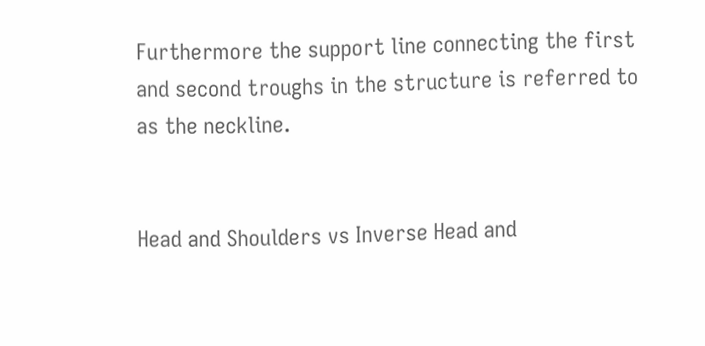Furthermore the support line connecting the first and second troughs in the structure is referred to as the neckline.


Head and Shoulders vs Inverse Head and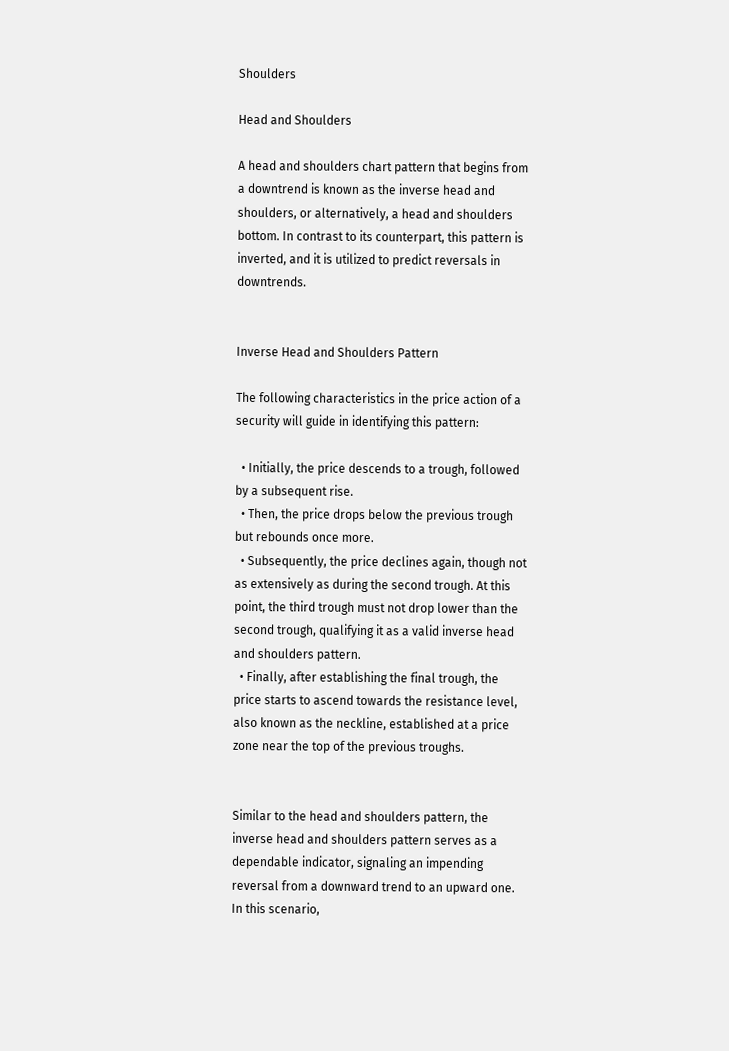Shoulders

Head and Shoulders

A head and shoulders chart pattern that begins from a downtrend is known as the inverse head and shoulders, or alternatively, a head and shoulders bottom. In contrast to its counterpart, this pattern is inverted, and it is utilized to predict reversals in downtrends.


Inverse Head and Shoulders Pattern

The following characteristics in the price action of a security will guide in identifying this pattern:

  • Initially, the price descends to a trough, followed by a subsequent rise.
  • Then, the price drops below the previous trough but rebounds once more.
  • Subsequently, the price declines again, though not as extensively as during the second trough. At this point, the third trough must not drop lower than the second trough, qualifying it as a valid inverse head and shoulders pattern.
  • Finally, after establishing the final trough, the price starts to ascend towards the resistance level, also known as the neckline, established at a price zone near the top of the previous troughs.


Similar to the head and shoulders pattern, the inverse head and shoulders pattern serves as a dependable indicator, signaling an impending reversal from a downward trend to an upward one. In this scenario,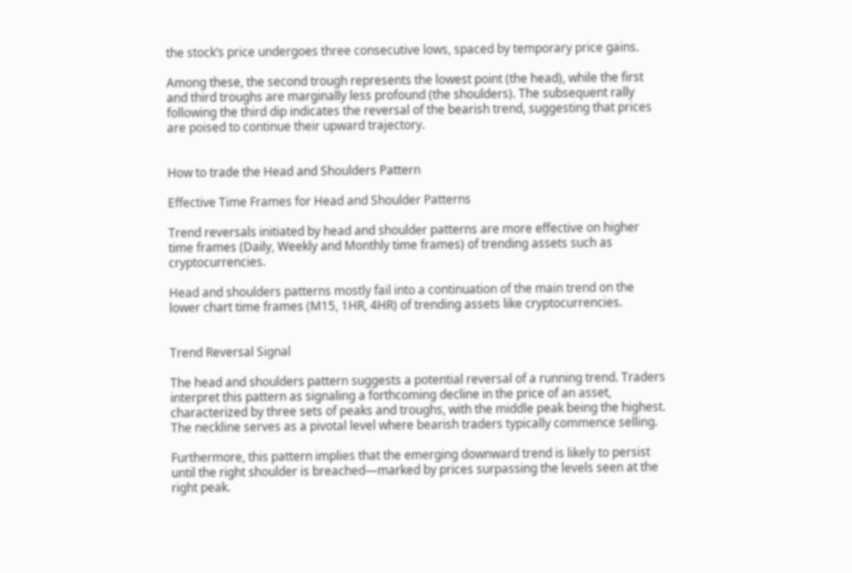the stock’s price undergoes three consecutive lows, spaced by temporary price gains.

Among these, the second trough represents the lowest point (the head), while the first and third troughs are marginally less profound (the shoulders). The subsequent rally following the third dip indicates the reversal of the bearish trend, suggesting that prices are poised to continue their upward trajectory.


How to trade the Head and Shoulders Pattern

Effective Time Frames for Head and Shoulder Patterns

Trend reversals initiated by head and shoulder patterns are more effective on higher time frames (Daily, Weekly and Monthly time frames) of trending assets such as cryptocurrencies.

Head and shoulders patterns mostly fail into a continuation of the main trend on the lower chart time frames (M15, 1HR, 4HR) of trending assets like cryptocurrencies.


Trend Reversal Signal

The head and shoulders pattern suggests a potential reversal of a running trend. Traders interpret this pattern as signaling a forthcoming decline in the price of an asset, characterized by three sets of peaks and troughs, with the middle peak being the highest. The neckline serves as a pivotal level where bearish traders typically commence selling.

Furthermore, this pattern implies that the emerging downward trend is likely to persist until the right shoulder is breached—marked by prices surpassing the levels seen at the right peak.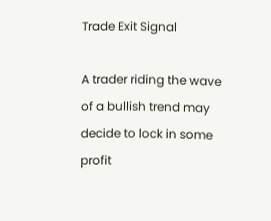Trade Exit Signal

A trader riding the wave of a bullish trend may decide to lock in some profit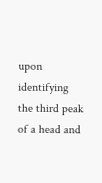upon identifying the third peak of a head and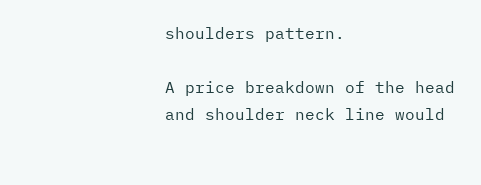shoulders pattern.

A price breakdown of the head and shoulder neck line would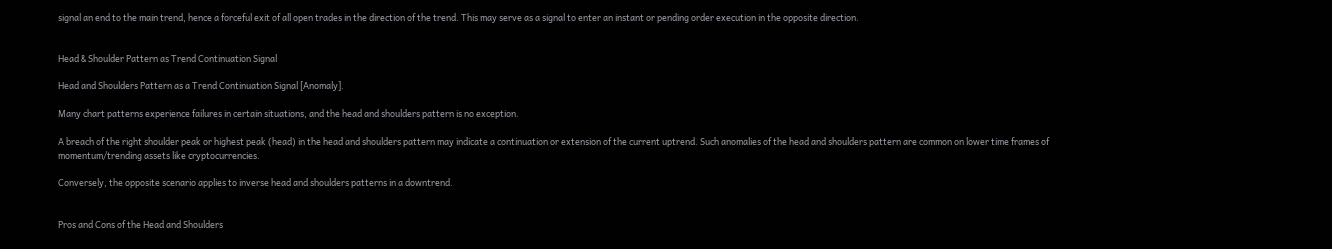signal an end to the main trend, hence a forceful exit of all open trades in the direction of the trend. This may serve as a signal to enter an instant or pending order execution in the opposite direction.


Head & Shoulder Pattern as Trend Continuation Signal

Head and Shoulders Pattern as a Trend Continuation Signal [Anomaly].

Many chart patterns experience failures in certain situations, and the head and shoulders pattern is no exception.

A breach of the right shoulder peak or highest peak (head) in the head and shoulders pattern may indicate a continuation or extension of the current uptrend. Such anomalies of the head and shoulders pattern are common on lower time frames of momentum/trending assets like cryptocurrencies.

Conversely, the opposite scenario applies to inverse head and shoulders patterns in a downtrend.


Pros and Cons of the Head and Shoulders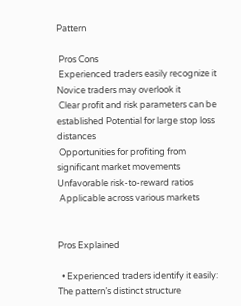Pattern

 Pros Cons
 Experienced traders easily recognize it Novice traders may overlook it
 Clear profit and risk parameters can be established Potential for large stop loss distances
 Opportunities for profiting from significant market movements Unfavorable risk-to-reward ratios
 Applicable across various markets


Pros Explained

  • Experienced traders identify it easily: The pattern’s distinct structure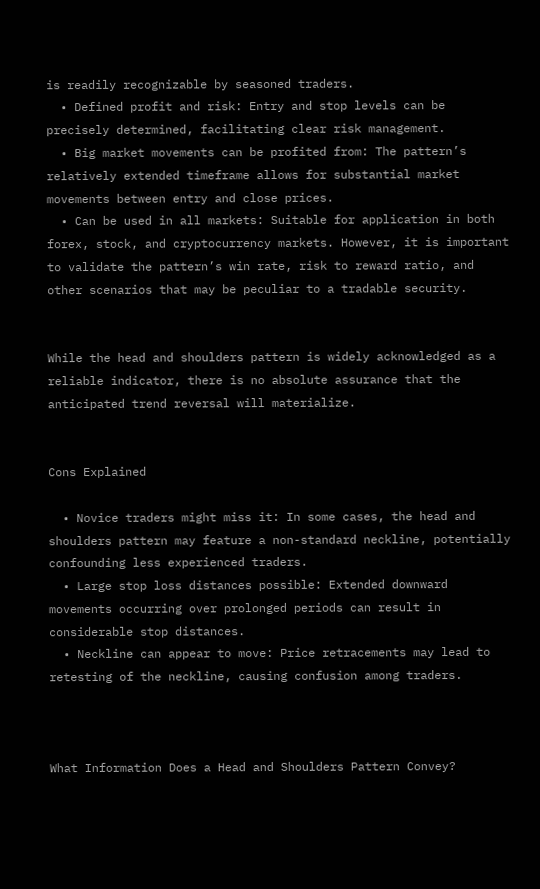is readily recognizable by seasoned traders.
  • Defined profit and risk: Entry and stop levels can be precisely determined, facilitating clear risk management.
  • Big market movements can be profited from: The pattern’s relatively extended timeframe allows for substantial market movements between entry and close prices.
  • Can be used in all markets: Suitable for application in both forex, stock, and cryptocurrency markets. However, it is important to validate the pattern’s win rate, risk to reward ratio, and other scenarios that may be peculiar to a tradable security.


While the head and shoulders pattern is widely acknowledged as a reliable indicator, there is no absolute assurance that the anticipated trend reversal will materialize.


Cons Explained

  • Novice traders might miss it: In some cases, the head and shoulders pattern may feature a non-standard neckline, potentially confounding less experienced traders.
  • Large stop loss distances possible: Extended downward movements occurring over prolonged periods can result in considerable stop distances.
  • Neckline can appear to move: Price retracements may lead to retesting of the neckline, causing confusion among traders.



What Information Does a Head and Shoulders Pattern Convey?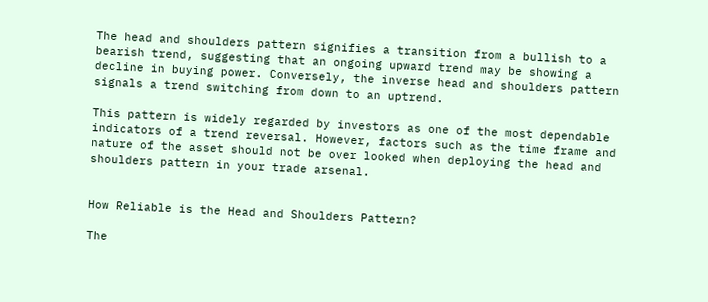The head and shoulders pattern signifies a transition from a bullish to a bearish trend, suggesting that an ongoing upward trend may be showing a decline in buying power. Conversely, the inverse head and shoulders pattern signals a trend switching from down to an uptrend.

This pattern is widely regarded by investors as one of the most dependable indicators of a trend reversal. However, factors such as the time frame and nature of the asset should not be over looked when deploying the head and shoulders pattern in your trade arsenal.


How Reliable is the Head and Shoulders Pattern?

The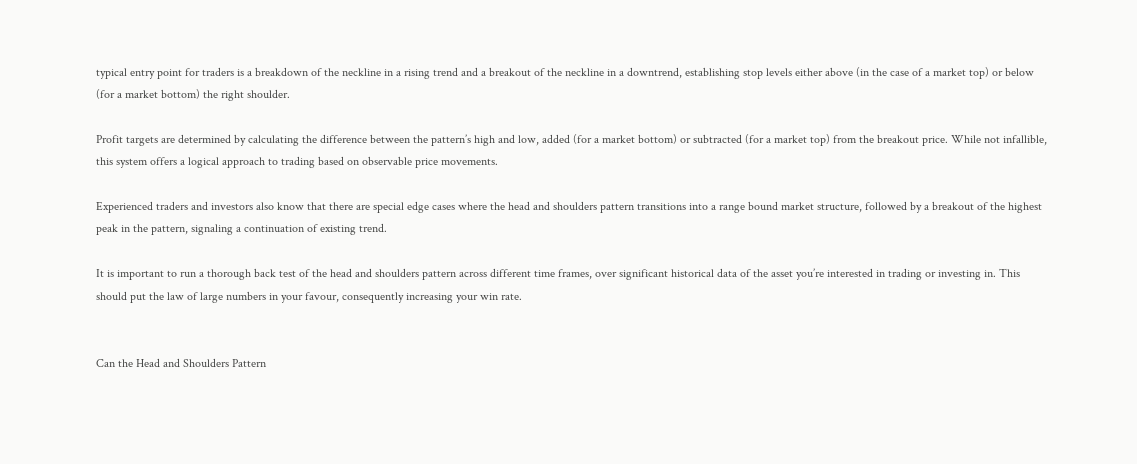typical entry point for traders is a breakdown of the neckline in a rising trend and a breakout of the neckline in a downtrend, establishing stop levels either above (in the case of a market top) or below (for a market bottom) the right shoulder.

Profit targets are determined by calculating the difference between the pattern’s high and low, added (for a market bottom) or subtracted (for a market top) from the breakout price. While not infallible, this system offers a logical approach to trading based on observable price movements.

Experienced traders and investors also know that there are special edge cases where the head and shoulders pattern transitions into a range bound market structure, followed by a breakout of the highest peak in the pattern, signaling a continuation of existing trend.

It is important to run a thorough back test of the head and shoulders pattern across different time frames, over significant historical data of the asset you’re interested in trading or investing in. This should put the law of large numbers in your favour, consequently increasing your win rate.


Can the Head and Shoulders Pattern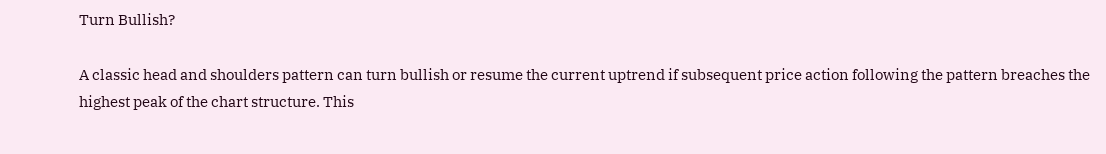Turn Bullish?

A classic head and shoulders pattern can turn bullish or resume the current uptrend if subsequent price action following the pattern breaches the highest peak of the chart structure. This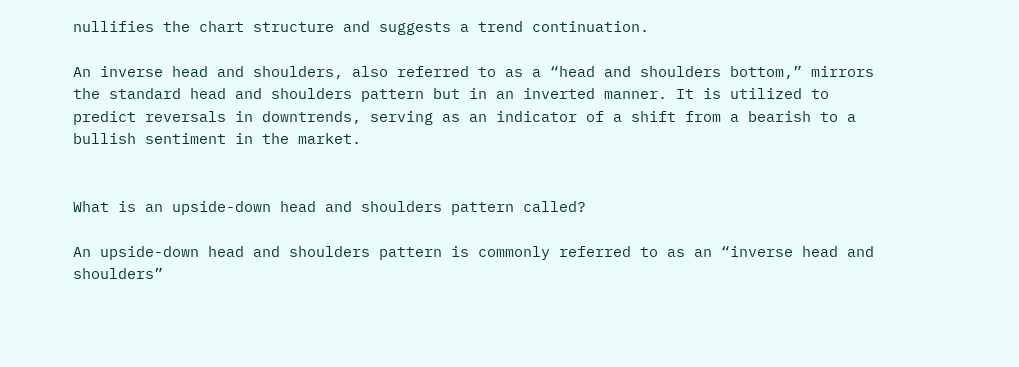nullifies the chart structure and suggests a trend continuation.

An inverse head and shoulders, also referred to as a “head and shoulders bottom,” mirrors the standard head and shoulders pattern but in an inverted manner. It is utilized to predict reversals in downtrends, serving as an indicator of a shift from a bearish to a bullish sentiment in the market.


What is an upside-down head and shoulders pattern called?

An upside-down head and shoulders pattern is commonly referred to as an “inverse head and shoulders”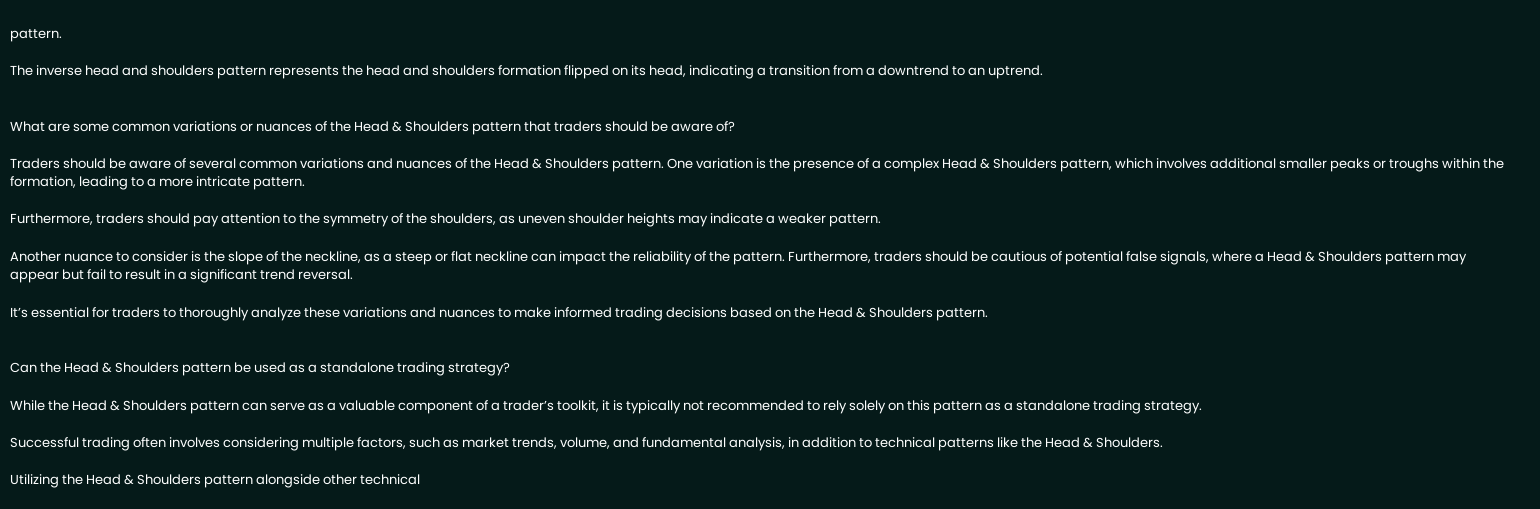pattern.

The inverse head and shoulders pattern represents the head and shoulders formation flipped on its head, indicating a transition from a downtrend to an uptrend.


What are some common variations or nuances of the Head & Shoulders pattern that traders should be aware of?

Traders should be aware of several common variations and nuances of the Head & Shoulders pattern. One variation is the presence of a complex Head & Shoulders pattern, which involves additional smaller peaks or troughs within the formation, leading to a more intricate pattern.

Furthermore, traders should pay attention to the symmetry of the shoulders, as uneven shoulder heights may indicate a weaker pattern.

Another nuance to consider is the slope of the neckline, as a steep or flat neckline can impact the reliability of the pattern. Furthermore, traders should be cautious of potential false signals, where a Head & Shoulders pattern may appear but fail to result in a significant trend reversal.

It’s essential for traders to thoroughly analyze these variations and nuances to make informed trading decisions based on the Head & Shoulders pattern.


Can the Head & Shoulders pattern be used as a standalone trading strategy?

While the Head & Shoulders pattern can serve as a valuable component of a trader’s toolkit, it is typically not recommended to rely solely on this pattern as a standalone trading strategy.

Successful trading often involves considering multiple factors, such as market trends, volume, and fundamental analysis, in addition to technical patterns like the Head & Shoulders.

Utilizing the Head & Shoulders pattern alongside other technical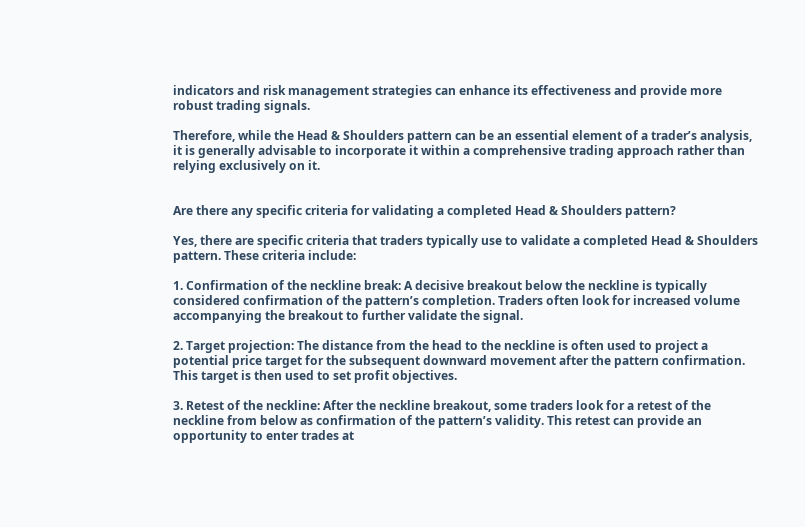indicators and risk management strategies can enhance its effectiveness and provide more robust trading signals.

Therefore, while the Head & Shoulders pattern can be an essential element of a trader’s analysis, it is generally advisable to incorporate it within a comprehensive trading approach rather than relying exclusively on it.


Are there any specific criteria for validating a completed Head & Shoulders pattern?

Yes, there are specific criteria that traders typically use to validate a completed Head & Shoulders pattern. These criteria include:

1. Confirmation of the neckline break: A decisive breakout below the neckline is typically considered confirmation of the pattern’s completion. Traders often look for increased volume accompanying the breakout to further validate the signal.

2. Target projection: The distance from the head to the neckline is often used to project a potential price target for the subsequent downward movement after the pattern confirmation. This target is then used to set profit objectives.

3. Retest of the neckline: After the neckline breakout, some traders look for a retest of the neckline from below as confirmation of the pattern’s validity. This retest can provide an opportunity to enter trades at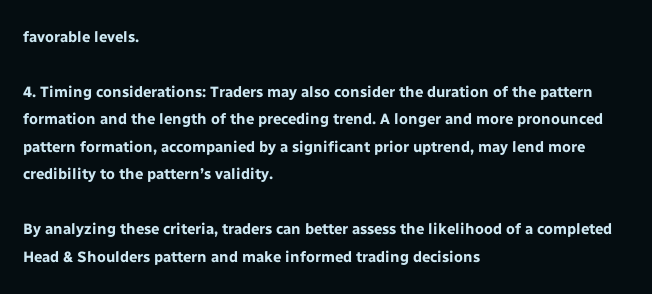favorable levels.

4. Timing considerations: Traders may also consider the duration of the pattern formation and the length of the preceding trend. A longer and more pronounced pattern formation, accompanied by a significant prior uptrend, may lend more credibility to the pattern’s validity.

By analyzing these criteria, traders can better assess the likelihood of a completed Head & Shoulders pattern and make informed trading decisions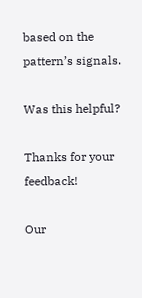based on the pattern’s signals.

Was this helpful?

Thanks for your feedback!

Our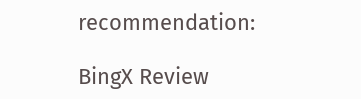recommendation:

BingX Review